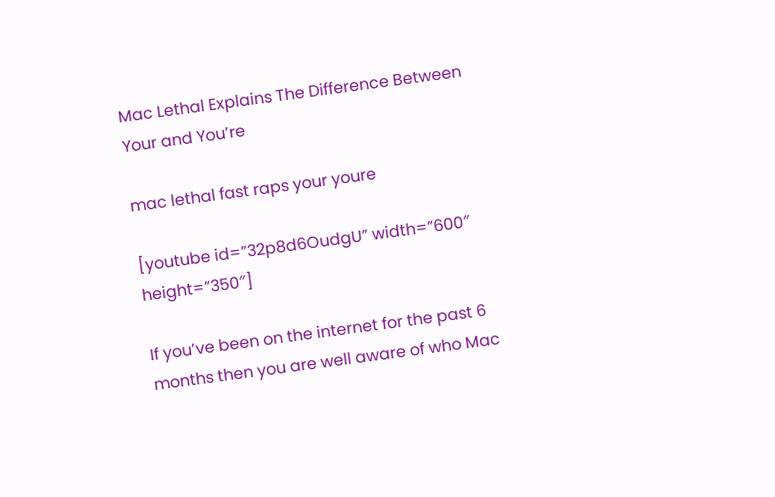Mac Lethal Explains The Difference Between Your and You’re

mac lethal fast raps your youre

[youtube id=”32p8d6OudgU” width=”600″ height=”350″]

If you’ve been on the internet for the past 6 months then you are well aware of who Mac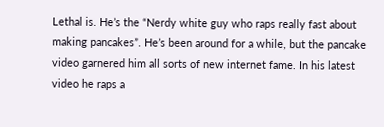Lethal is. He’s the “Nerdy white guy who raps really fast about making pancakes”. He’s been around for a while, but the pancake video garnered him all sorts of new internet fame. In his latest video he raps a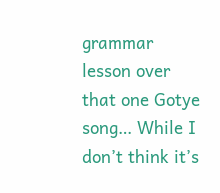grammar lesson over that one Gotye song… While I don’t think it’s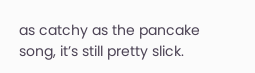as catchy as the pancake song, it’s still pretty slick.